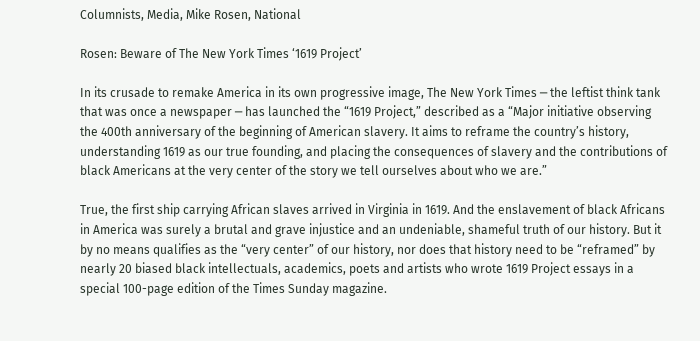Columnists, Media, Mike Rosen, National

Rosen: Beware of The New York Times ‘1619 Project’

In its crusade to remake America in its own progressive image, The New York Times ─ the leftist think tank that was once a newspaper ─ has launched the “1619 Project,” described as a “Major initiative observing the 400th anniversary of the beginning of American slavery. It aims to reframe the country’s history, understanding 1619 as our true founding, and placing the consequences of slavery and the contributions of black Americans at the very center of the story we tell ourselves about who we are.”

True, the first ship carrying African slaves arrived in Virginia in 1619. And the enslavement of black Africans in America was surely a brutal and grave injustice and an undeniable, shameful truth of our history. But it by no means qualifies as the “very center” of our history, nor does that history need to be “reframed” by nearly 20 biased black intellectuals, academics, poets and artists who wrote 1619 Project essays in a special 100-page edition of the Times Sunday magazine.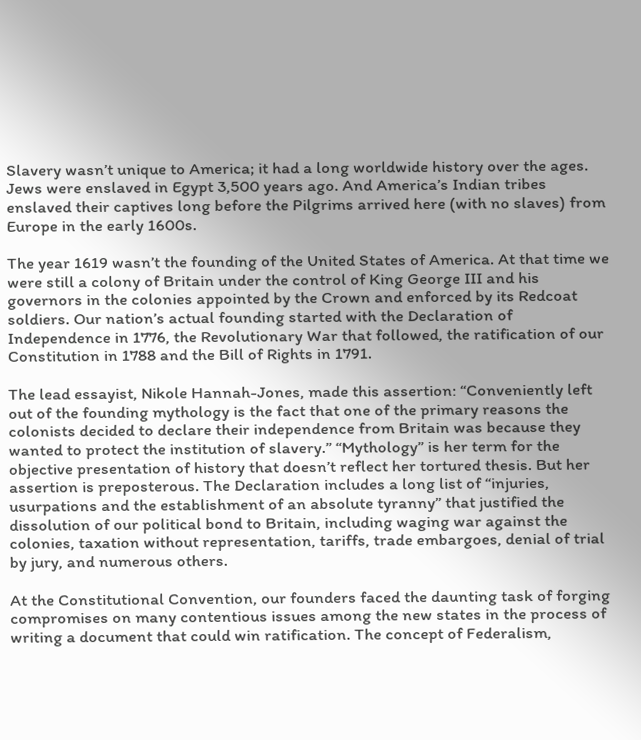Slavery wasn’t unique to America; it had a long worldwide history over the ages. Jews were enslaved in Egypt 3,500 years ago. And America’s Indian tribes enslaved their captives long before the Pilgrims arrived here (with no slaves) from Europe in the early 1600s.

The year 1619 wasn’t the founding of the United States of America. At that time we were still a colony of Britain under the control of King George III and his governors in the colonies appointed by the Crown and enforced by its Redcoat soldiers. Our nation’s actual founding started with the Declaration of Independence in 1776, the Revolutionary War that followed, the ratification of our Constitution in 1788 and the Bill of Rights in 1791.

The lead essayist, Nikole Hannah-Jones, made this assertion: “Conveniently left out of the founding mythology is the fact that one of the primary reasons the colonists decided to declare their independence from Britain was because they wanted to protect the institution of slavery.” “Mythology” is her term for the objective presentation of history that doesn’t reflect her tortured thesis. But her assertion is preposterous. The Declaration includes a long list of “injuries, usurpations and the establishment of an absolute tyranny” that justified the dissolution of our political bond to Britain, including waging war against the colonies, taxation without representation, tariffs, trade embargoes, denial of trial by jury, and numerous others.

At the Constitutional Convention, our founders faced the daunting task of forging compromises on many contentious issues among the new states in the process of writing a document that could win ratification. The concept of Federalism,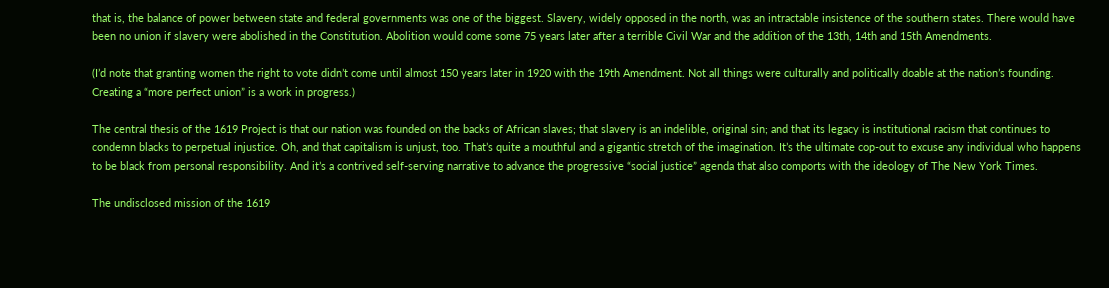that is, the balance of power between state and federal governments was one of the biggest. Slavery, widely opposed in the north, was an intractable insistence of the southern states. There would have been no union if slavery were abolished in the Constitution. Abolition would come some 75 years later after a terrible Civil War and the addition of the 13th, 14th and 15th Amendments.

(I’d note that granting women the right to vote didn’t come until almost 150 years later in 1920 with the 19th Amendment. Not all things were culturally and politically doable at the nation’s founding. Creating a “more perfect union” is a work in progress.)

The central thesis of the 1619 Project is that our nation was founded on the backs of African slaves; that slavery is an indelible, original sin; and that its legacy is institutional racism that continues to condemn blacks to perpetual injustice. Oh, and that capitalism is unjust, too. That’s quite a mouthful and a gigantic stretch of the imagination. It’s the ultimate cop-out to excuse any individual who happens to be black from personal responsibility. And it’s a contrived self-serving narrative to advance the progressive “social justice” agenda that also comports with the ideology of The New York Times.

The undisclosed mission of the 1619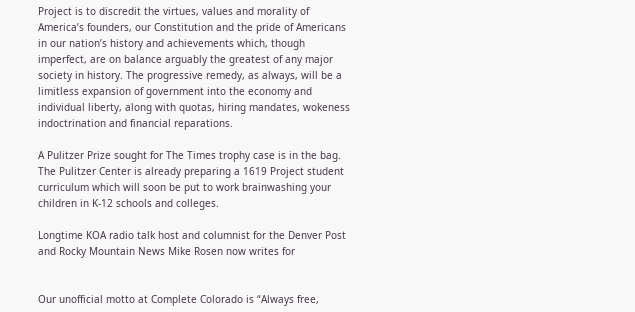Project is to discredit the virtues, values and morality of America’s founders, our Constitution and the pride of Americans in our nation’s history and achievements which, though imperfect, are on balance arguably the greatest of any major society in history. The progressive remedy, as always, will be a limitless expansion of government into the economy and individual liberty, along with quotas, hiring mandates, wokeness indoctrination and financial reparations.

A Pulitzer Prize sought for The Times trophy case is in the bag. The Pulitzer Center is already preparing a 1619 Project student curriculum which will soon be put to work brainwashing your children in K-12 schools and colleges.

Longtime KOA radio talk host and columnist for the Denver Post and Rocky Mountain News Mike Rosen now writes for


Our unofficial motto at Complete Colorado is “Always free,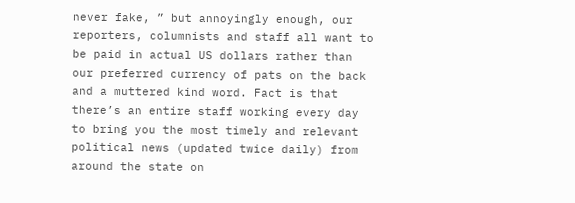never fake, ” but annoyingly enough, our reporters, columnists and staff all want to be paid in actual US dollars rather than our preferred currency of pats on the back and a muttered kind word. Fact is that there’s an entire staff working every day to bring you the most timely and relevant political news (updated twice daily) from around the state on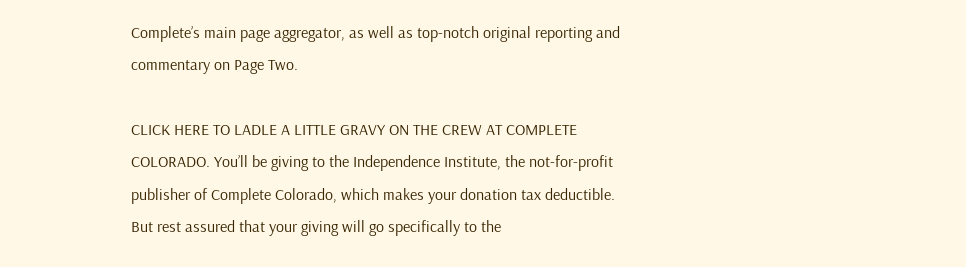Complete’s main page aggregator, as well as top-notch original reporting and commentary on Page Two.

CLICK HERE TO LADLE A LITTLE GRAVY ON THE CREW AT COMPLETE COLORADO. You’ll be giving to the Independence Institute, the not-for-profit publisher of Complete Colorado, which makes your donation tax deductible. But rest assured that your giving will go specifically to the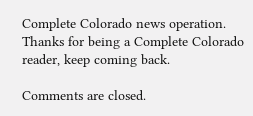Complete Colorado news operation. Thanks for being a Complete Colorado reader, keep coming back.

Comments are closed.